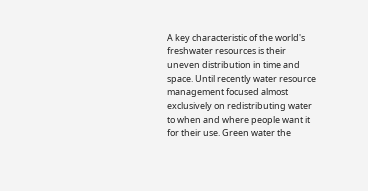A key characteristic of the world's freshwater resources is their uneven distribution in time and space. Until recently water resource management focused almost exclusively on redistributing water to when and where people want it for their use. Green water the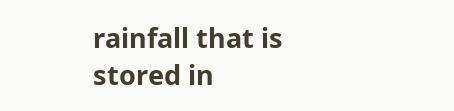rainfall that is stored in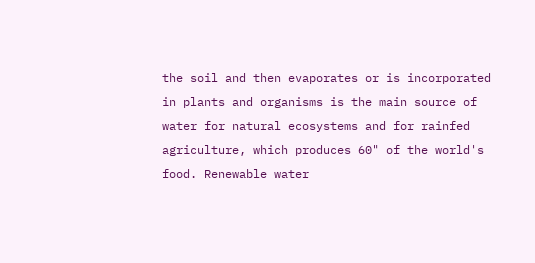the soil and then evaporates or is incorporated in plants and organisms is the main source of water for natural ecosystems and for rainfed agriculture, which produces 60" of the world's food. Renewable water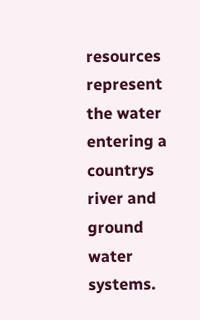resources represent the water entering a countrys river and ground water systems.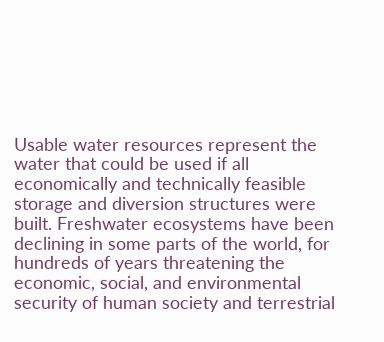Usable water resources represent the water that could be used if all economically and technically feasible storage and diversion structures were built. Freshwater ecosystems have been declining in some parts of the world, for hundreds of years threatening the economic, social, and environmental security of human society and terrestrial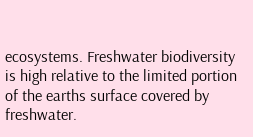ecosystems. Freshwater biodiversity is high relative to the limited portion of the earths surface covered by freshwater.